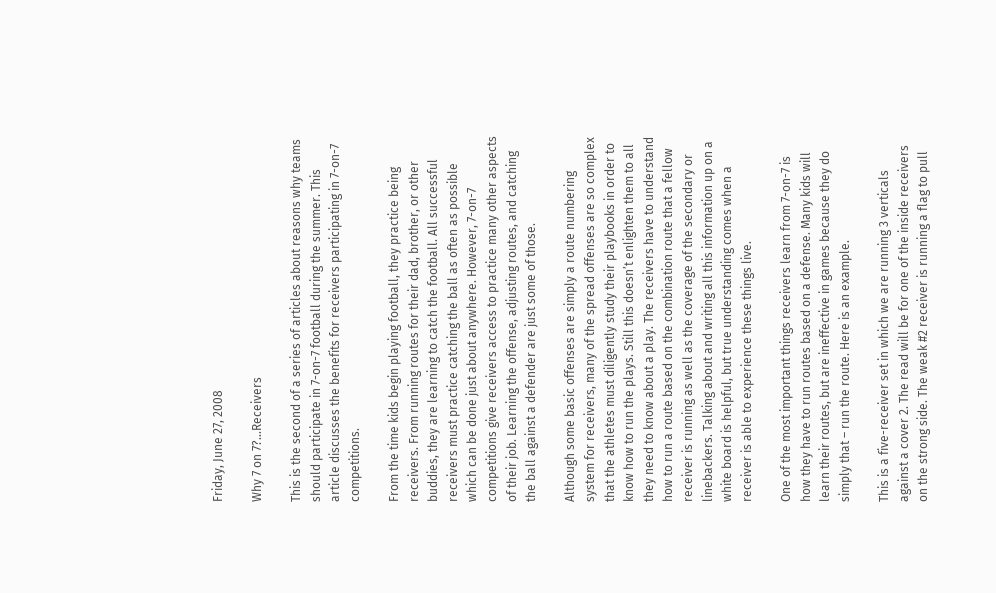Friday, June 27, 2008

Why 7 on 7?...Receivers

This is the second of a series of articles about reasons why teams should participate in 7-on-7 football during the summer. This article discusses the benefits for receivers participating in 7-on-7 competitions.

From the time kids begin playing football, they practice being receivers. From running routes for their dad, brother, or other buddies, they are learning to catch the football. All successful receivers must practice catching the ball as often as possible which can be done just about anywhere. However, 7-on-7 competitions give receivers access to practice many other aspects of their job. Learning the offense, adjusting routes, and catching the ball against a defender are just some of those.

Although some basic offenses are simply a route numbering system for receivers, many of the spread offenses are so complex that the athletes must diligently study their playbooks in order to know how to run the plays. Still this doesn’t enlighten them to all they need to know about a play. The receivers have to understand how to run a route based on the combination route that a fellow receiver is running as well as the coverage of the secondary or linebackers. Talking about and writing all this information up on a white board is helpful, but true understanding comes when a receiver is able to experience these things live.

One of the most important things receivers learn from 7-on-7 is how they have to run routes based on a defense. Many kids will learn their routes, but are ineffective in games because they do simply that – run the route. Here is an example.

This is a five-receiver set in which we are running 3 verticals against a cover 2. The read will be for one of the inside receivers on the strong side. The weak #2 receiver is running a flag to pull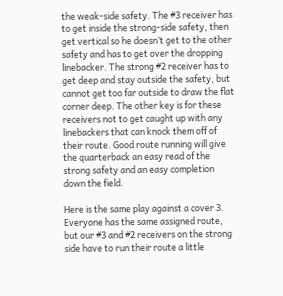the weak-side safety. The #3 receiver has to get inside the strong-side safety, then get vertical so he doesn’t get to the other safety and has to get over the dropping linebacker. The strong #2 receiver has to get deep and stay outside the safety, but cannot get too far outside to draw the flat corner deep. The other key is for these receivers not to get caught up with any linebackers that can knock them off of their route. Good route running will give the quarterback an easy read of the strong safety and an easy completion down the field.

Here is the same play against a cover 3. Everyone has the same assigned route, but our #3 and #2 receivers on the strong side have to run their route a little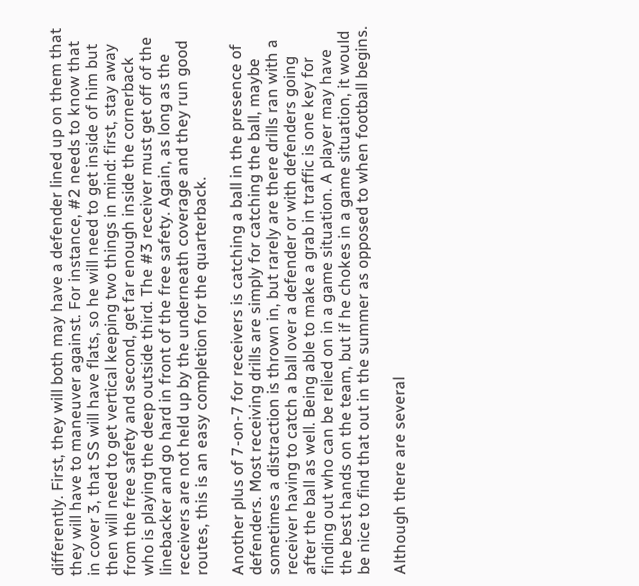differently. First, they will both may have a defender lined up on them that they will have to maneuver against. For instance, #2 needs to know that in cover 3, that SS will have flats, so he will need to get inside of him but then will need to get vertical keeping two things in mind: first, stay away from the free safety and second, get far enough inside the cornerback who is playing the deep outside third. The #3 receiver must get off of the linebacker and go hard in front of the free safety. Again, as long as the receivers are not held up by the underneath coverage and they run good routes, this is an easy completion for the quarterback.

Another plus of 7-on-7 for receivers is catching a ball in the presence of defenders. Most receiving drills are simply for catching the ball, maybe sometimes a distraction is thrown in, but rarely are there drills ran with a receiver having to catch a ball over a defender or with defenders going after the ball as well. Being able to make a grab in traffic is one key for finding out who can be relied on in a game situation. A player may have the best hands on the team, but if he chokes in a game situation, it would be nice to find that out in the summer as opposed to when football begins.

Although there are several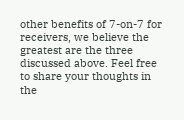other benefits of 7-on-7 for receivers, we believe the greatest are the three discussed above. Feel free to share your thoughts in the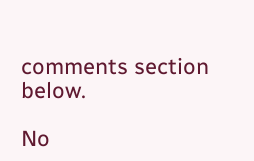comments section below.

No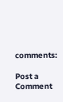comments:

Post a Comment